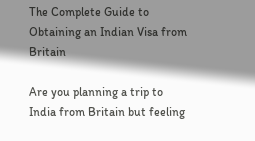The Complete Guide to Obtaining an Indian Visa from Britain

Are you planning a trip to India from Britain but feeling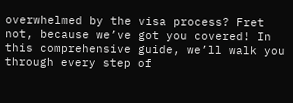overwhelmed by the visa process? Fret not, because we’ve got you covered! In this comprehensive guide, we’ll walk you through every step of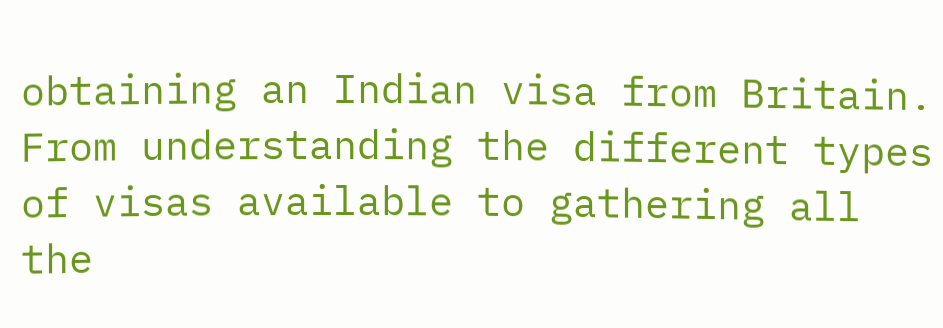obtaining an Indian visa from Britain. From understanding the different types of visas available to gathering all the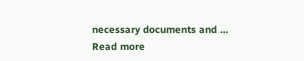necessary documents and … Read more